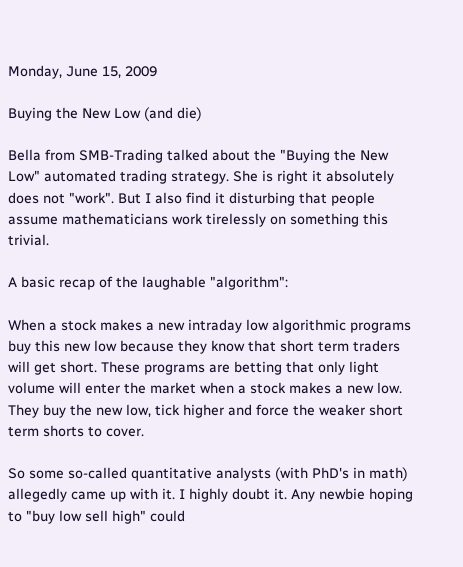Monday, June 15, 2009

Buying the New Low (and die)

Bella from SMB-Trading talked about the "Buying the New Low" automated trading strategy. She is right it absolutely does not "work". But I also find it disturbing that people assume mathematicians work tirelessly on something this trivial.

A basic recap of the laughable "algorithm":

When a stock makes a new intraday low algorithmic programs buy this new low because they know that short term traders will get short. These programs are betting that only light volume will enter the market when a stock makes a new low. They buy the new low, tick higher and force the weaker short term shorts to cover.

So some so-called quantitative analysts (with PhD's in math) allegedly came up with it. I highly doubt it. Any newbie hoping to "buy low sell high" could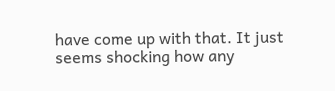have come up with that. It just seems shocking how any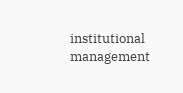institutional management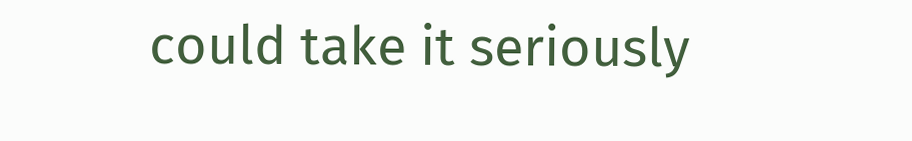could take it seriously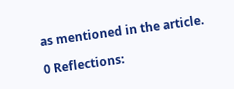as mentioned in the article.

0 Reflections: